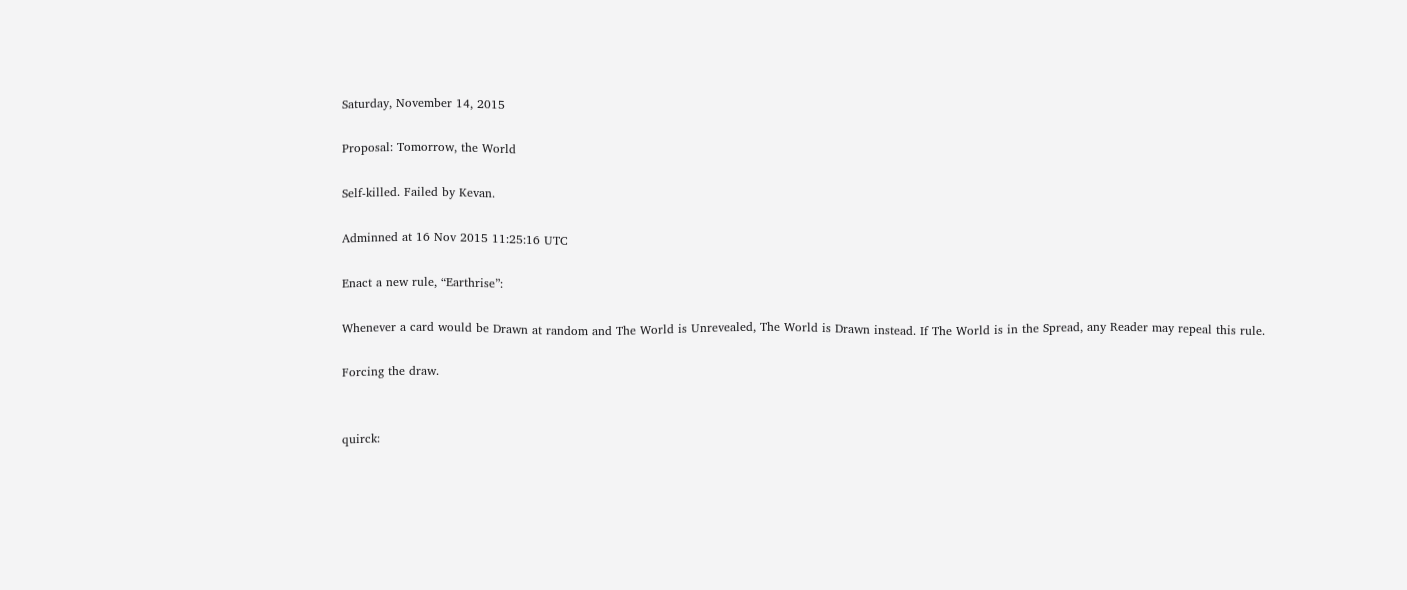Saturday, November 14, 2015

Proposal: Tomorrow, the World

Self-killed. Failed by Kevan.

Adminned at 16 Nov 2015 11:25:16 UTC

Enact a new rule, “Earthrise”:

Whenever a card would be Drawn at random and The World is Unrevealed, The World is Drawn instead. If The World is in the Spread, any Reader may repeal this rule.

Forcing the draw.


quirck: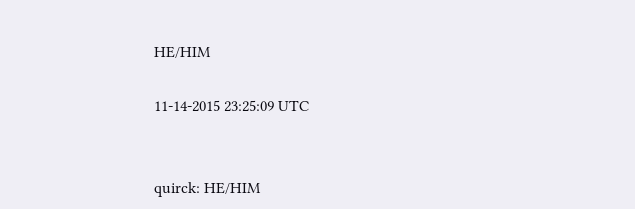HE/HIM

11-14-2015 23:25:09 UTC


quirck: HE/HIM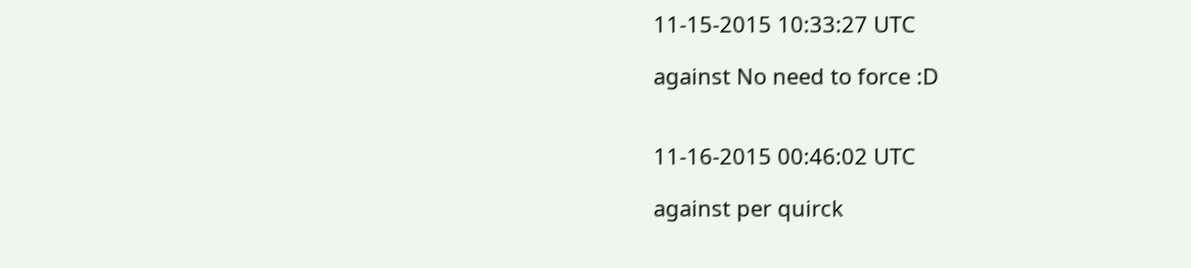11-15-2015 10:33:27 UTC

against No need to force :D


11-16-2015 00:46:02 UTC

against per quirck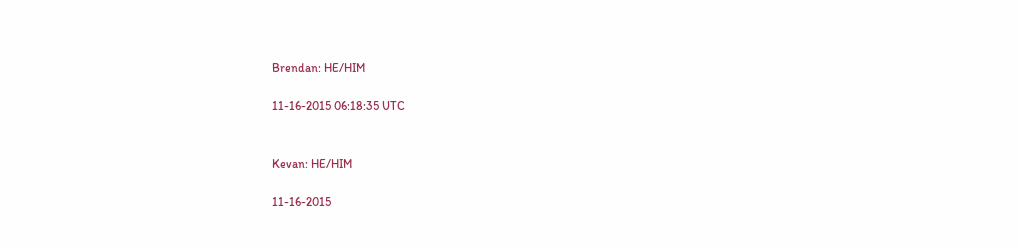Brendan: HE/HIM

11-16-2015 06:18:35 UTC


Kevan: HE/HIM

11-16-2015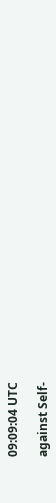09:09:04 UTC

against Self-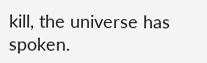kill, the universe has spoken.